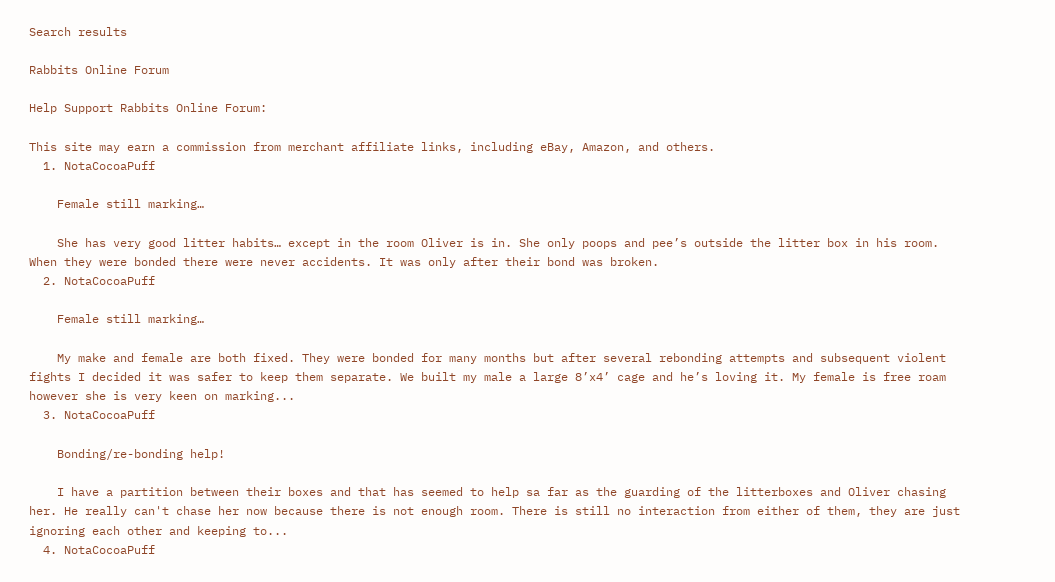Search results

Rabbits Online Forum

Help Support Rabbits Online Forum:

This site may earn a commission from merchant affiliate links, including eBay, Amazon, and others.
  1. NotaCocoaPuff

    Female still marking…

    She has very good litter habits… except in the room Oliver is in. She only poops and pee’s outside the litter box in his room. When they were bonded there were never accidents. It was only after their bond was broken.
  2. NotaCocoaPuff

    Female still marking…

    My make and female are both fixed. They were bonded for many months but after several rebonding attempts and subsequent violent fights I decided it was safer to keep them separate. We built my male a large 8’x4’ cage and he’s loving it. My female is free roam however she is very keen on marking...
  3. NotaCocoaPuff

    Bonding/re-bonding help!

    I have a partition between their boxes and that has seemed to help sa far as the guarding of the litterboxes and Oliver chasing her. He really can't chase her now because there is not enough room. There is still no interaction from either of them, they are just ignoring each other and keeping to...
  4. NotaCocoaPuff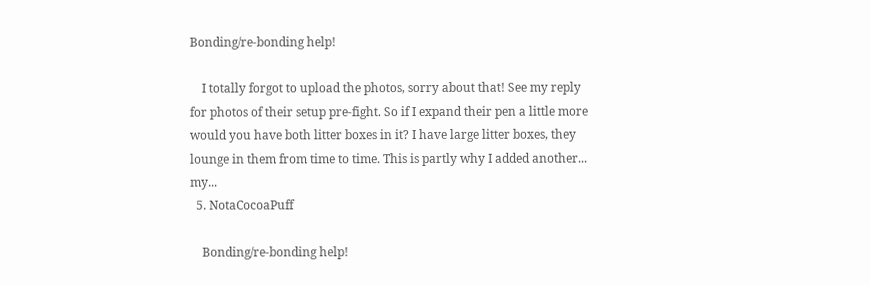Bonding/re-bonding help!

    I totally forgot to upload the photos, sorry about that! See my reply for photos of their setup pre-fight. So if I expand their pen a little more would you have both litter boxes in it? I have large litter boxes, they lounge in them from time to time. This is partly why I added another... my...
  5. NotaCocoaPuff

    Bonding/re-bonding help!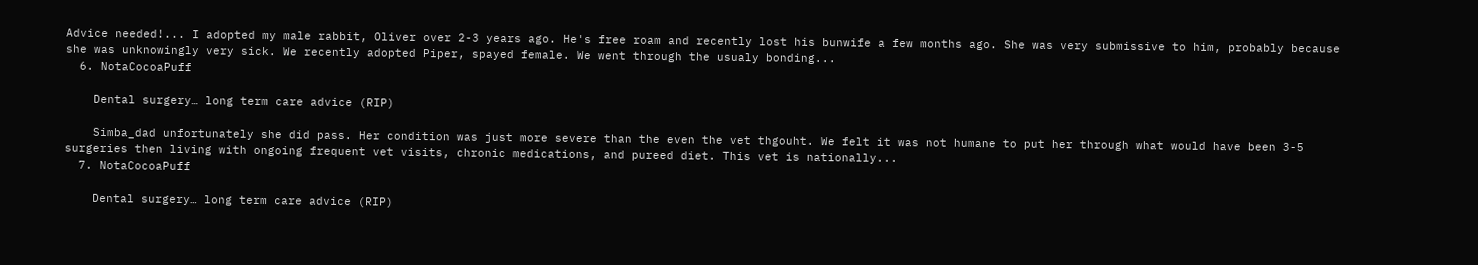Advice needed!... I adopted my male rabbit, Oliver over 2-3 years ago. He's free roam and recently lost his bunwife a few months ago. She was very submissive to him, probably because she was unknowingly very sick. We recently adopted Piper, spayed female. We went through the usualy bonding...
  6. NotaCocoaPuff

    Dental surgery… long term care advice (RIP)

    Simba_dad unfortunately she did pass. Her condition was just more severe than the even the vet thgouht. We felt it was not humane to put her through what would have been 3-5 surgeries then living with ongoing frequent vet visits, chronic medications, and pureed diet. This vet is nationally...
  7. NotaCocoaPuff

    Dental surgery… long term care advice (RIP)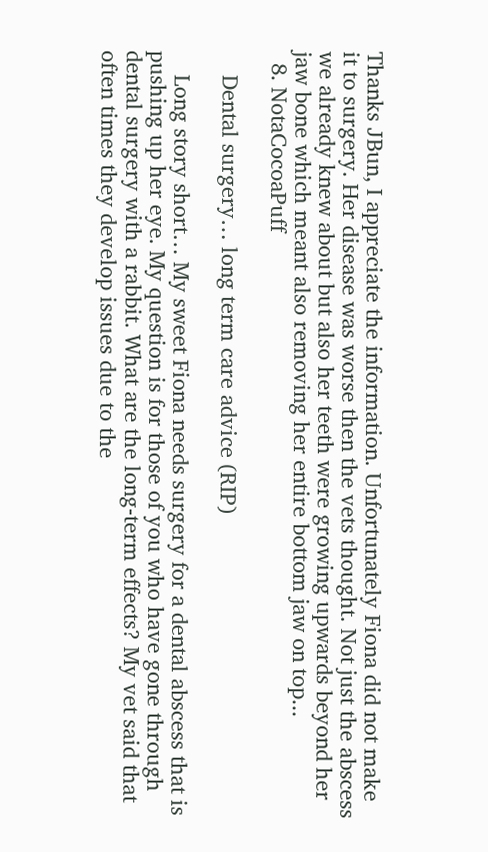Thanks JBun, I appreciate the information. Unfortunately Fiona did not make it to surgery. Her disease was worse then the vets thought. Not just the abscess we already knew about but also her teeth were growing upwards beyond her jaw bone which meant also removing her entire bottom jaw on top...
  8. NotaCocoaPuff

    Dental surgery… long term care advice (RIP)

    Long story short… My sweet Fiona needs surgery for a dental abscess that is pushing up her eye. My question is for those of you who have gone through dental surgery with a rabbit. What are the long-term effects? My vet said that often times they develop issues due to the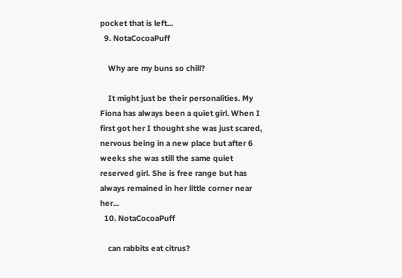pocket that is left...
  9. NotaCocoaPuff

    Why are my buns so chill?

    It might just be their personalities. My Fiona has always been a quiet girl. When I first got her I thought she was just scared, nervous being in a new place but after 6 weeks she was still the same quiet reserved girl. She is free range but has always remained in her little corner near her...
  10. NotaCocoaPuff

    can rabbits eat citrus?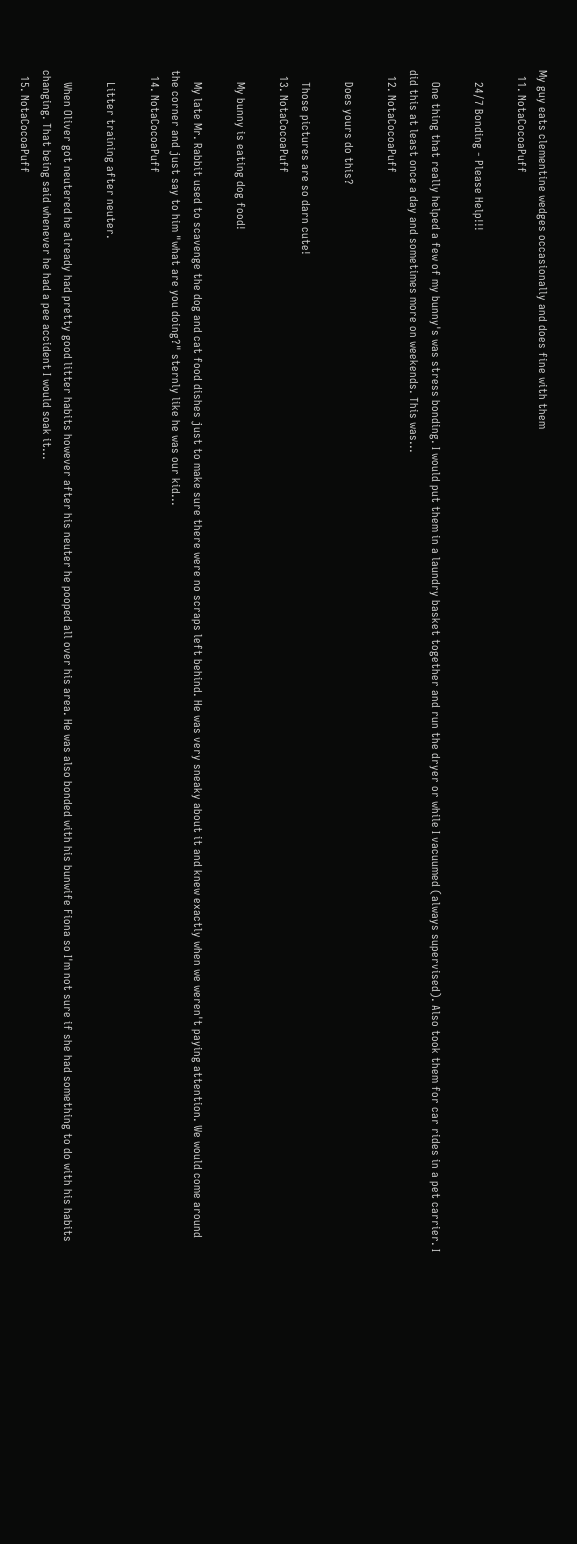My guy eats clementine wedges occasionally and does fine with them
  11. NotaCocoaPuff

    24/7 Bonding - Please Help!!!

    One thing that really helped a few of my bunny's was stress bonding. I would put them in a laundry basket together and run the dryer or while I vacuumed (always supervised). Also took them for car rides in a pet carrier. I did this at least once a day and sometimes more on weekends. This was...
  12. NotaCocoaPuff

    Does yours do this?

    Those pictures are so darn cute!
  13. NotaCocoaPuff

    My bunny is eating dog food!

    My late Mr. Rabbit used to scavenge the dog and cat food dishes just to make sure there were no scraps left behind. He was very sneaky about it and knew exactly when we weren't paying attention. We would come around the corner and just say to him "what are you doing?" sternly like he was our kid...
  14. NotaCocoaPuff

    Litter training after neuter.

    When Oliver got neutered he already had pretty good litter habits however after his neuter he pooped all over his area. He was also bonded with his bunwife Fiona so I'm not sure if she had something to do with his habits changing. That being said whenever he had a pee accident I would soak it...
  15. NotaCocoaPuff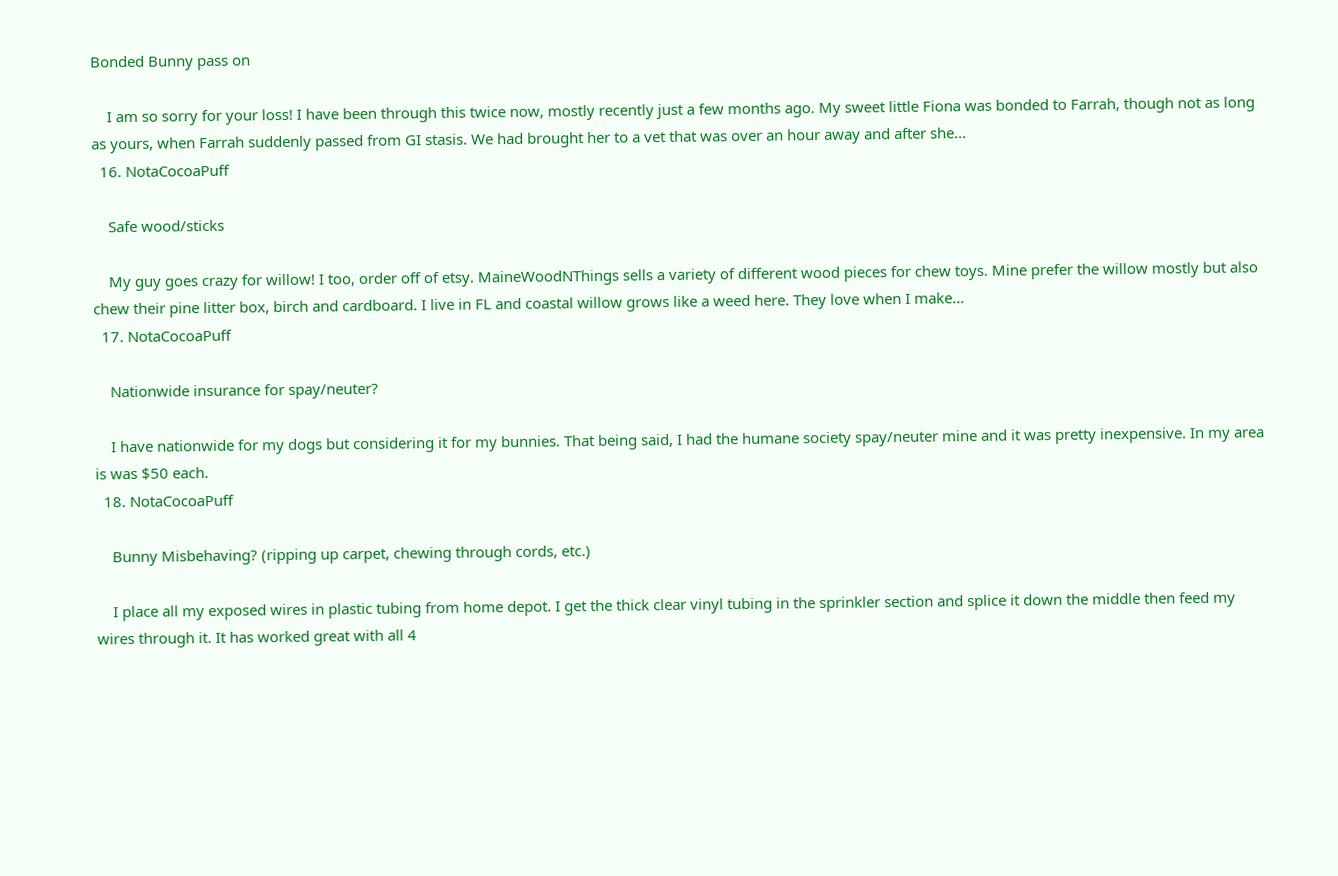Bonded Bunny pass on

    I am so sorry for your loss! I have been through this twice now, mostly recently just a few months ago. My sweet little Fiona was bonded to Farrah, though not as long as yours, when Farrah suddenly passed from GI stasis. We had brought her to a vet that was over an hour away and after she...
  16. NotaCocoaPuff

    Safe wood/sticks

    My guy goes crazy for willow! I too, order off of etsy. MaineWoodNThings sells a variety of different wood pieces for chew toys. Mine prefer the willow mostly but also chew their pine litter box, birch and cardboard. I live in FL and coastal willow grows like a weed here. They love when I make...
  17. NotaCocoaPuff

    Nationwide insurance for spay/neuter?

    I have nationwide for my dogs but considering it for my bunnies. That being said, I had the humane society spay/neuter mine and it was pretty inexpensive. In my area is was $50 each.
  18. NotaCocoaPuff

    Bunny Misbehaving? (ripping up carpet, chewing through cords, etc.)

    I place all my exposed wires in plastic tubing from home depot. I get the thick clear vinyl tubing in the sprinkler section and splice it down the middle then feed my wires through it. It has worked great with all 4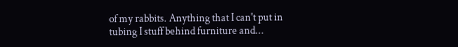of my rabbits. Anything that I can't put in tubing I stuff behind furniture and...